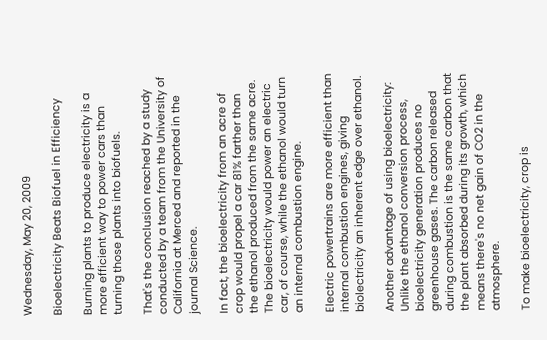Wednesday, May 20, 2009

Bioelectricity Beats Biofuel in Efficiency

Burning plants to produce electricity is a more efficient way to power cars than turning those plants into biofuels.

That's the conclusion reached by a study conducted by a team from the University of California at Merced and reported in the journal Science.

In fact, the bioelectricity from an acre of crop would propel a car 81% farther than the ethanol produced from the same acre. The bioelectricity would power an electric car, of course, while the ethanol would turn an internal combustion engine.

Electric powertrains are more efficient than internal combustion engines, giving biolectricity an inherent edge over ethanol.

Another advantage of using bioelectricity: Unlike the ethanol conversion process, bioelectricity generation produces no greenhouse gases. The carbon released during combustion is the same carbon that the plant absorbed during its growth, which means there's no net gain of CO2 in the atmosphere.

To make bioelectricity, crop is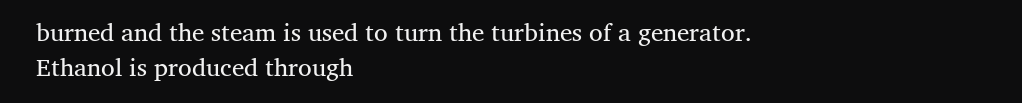burned and the steam is used to turn the turbines of a generator. Ethanol is produced through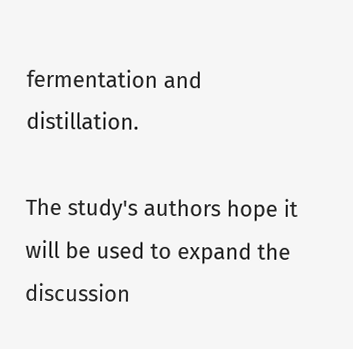fermentation and distillation.

The study's authors hope it will be used to expand the discussion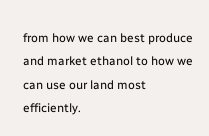from how we can best produce and market ethanol to how we can use our land most efficiently.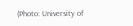(Photo: University of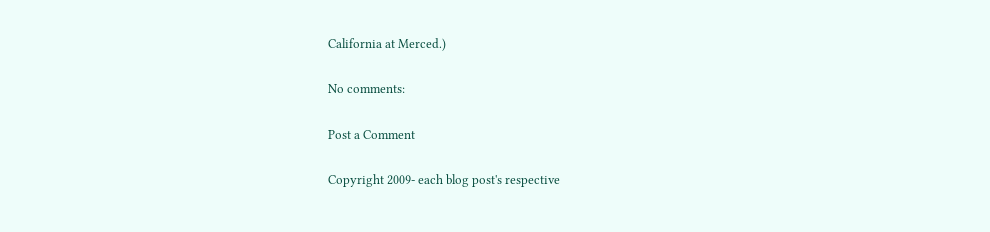California at Merced.)

No comments:

Post a Comment

Copyright 2009- each blog post's respective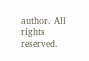author. All rights reserved.